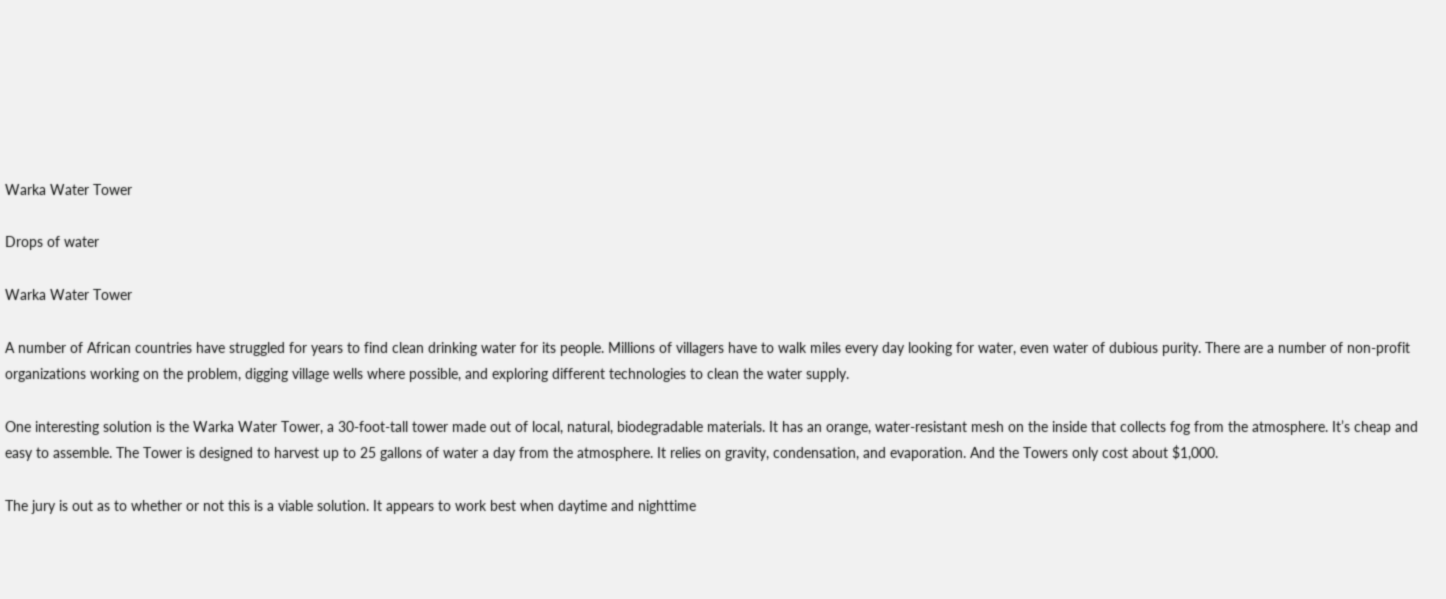Warka Water Tower

Drops of water

Warka Water Tower

A number of African countries have struggled for years to find clean drinking water for its people. Millions of villagers have to walk miles every day looking for water, even water of dubious purity. There are a number of non-profit organizations working on the problem, digging village wells where possible, and exploring different technologies to clean the water supply.

One interesting solution is the Warka Water Tower, a 30-foot-tall tower made out of local, natural, biodegradable materials. It has an orange, water-resistant mesh on the inside that collects fog from the atmosphere. It’s cheap and easy to assemble. The Tower is designed to harvest up to 25 gallons of water a day from the atmosphere. It relies on gravity, condensation, and evaporation. And the Towers only cost about $1,000.

The jury is out as to whether or not this is a viable solution. It appears to work best when daytime and nighttime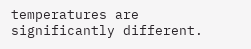temperatures are significantly different.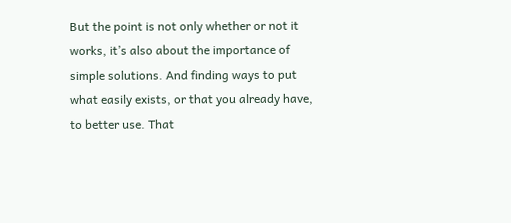But the point is not only whether or not it works, it’s also about the importance of simple solutions. And finding ways to put what easily exists, or that you already have, to better use. That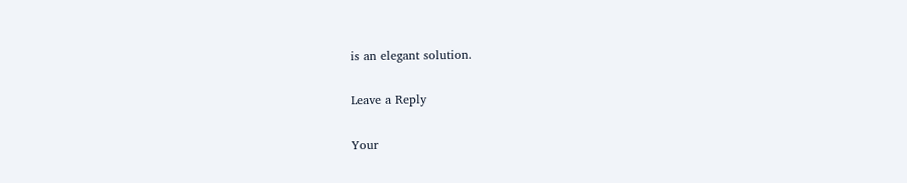is an elegant solution.

Leave a Reply

Your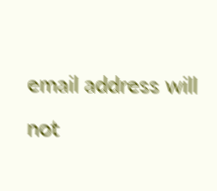email address will not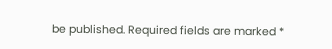be published. Required fields are marked *